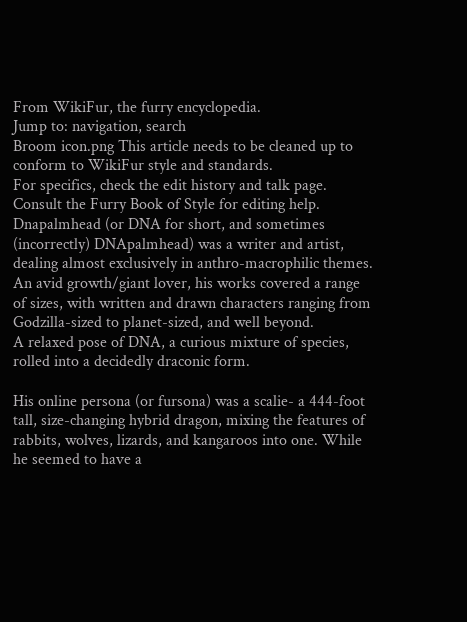From WikiFur, the furry encyclopedia.
Jump to: navigation, search
Broom icon.png This article needs to be cleaned up to conform to WikiFur style and standards.
For specifics, check the edit history and talk page. Consult the Furry Book of Style for editing help.
Dnapalmhead (or DNA for short, and sometimes (incorrectly) DNApalmhead) was a writer and artist, dealing almost exclusively in anthro-macrophilic themes. An avid growth/giant lover, his works covered a range of sizes, with written and drawn characters ranging from Godzilla-sized to planet-sized, and well beyond.
A relaxed pose of DNA, a curious mixture of species, rolled into a decidedly draconic form.

His online persona (or fursona) was a scalie- a 444-foot tall, size-changing hybrid dragon, mixing the features of rabbits, wolves, lizards, and kangaroos into one. While he seemed to have a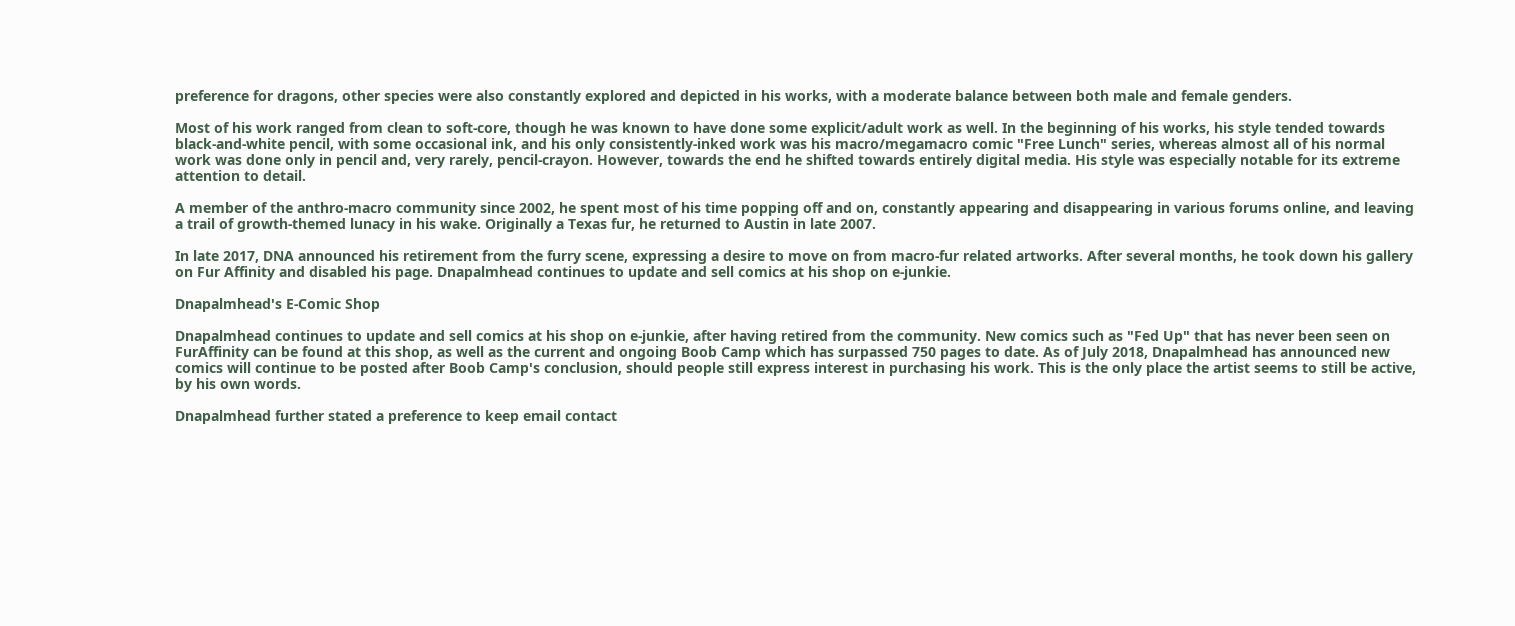preference for dragons, other species were also constantly explored and depicted in his works, with a moderate balance between both male and female genders.

Most of his work ranged from clean to soft-core, though he was known to have done some explicit/adult work as well. In the beginning of his works, his style tended towards black-and-white pencil, with some occasional ink, and his only consistently-inked work was his macro/megamacro comic "Free Lunch" series, whereas almost all of his normal work was done only in pencil and, very rarely, pencil-crayon. However, towards the end he shifted towards entirely digital media. His style was especially notable for its extreme attention to detail.

A member of the anthro-macro community since 2002, he spent most of his time popping off and on, constantly appearing and disappearing in various forums online, and leaving a trail of growth-themed lunacy in his wake. Originally a Texas fur, he returned to Austin in late 2007.

In late 2017, DNA announced his retirement from the furry scene, expressing a desire to move on from macro-fur related artworks. After several months, he took down his gallery on Fur Affinity and disabled his page. Dnapalmhead continues to update and sell comics at his shop on e-junkie.

Dnapalmhead's E-Comic Shop

Dnapalmhead continues to update and sell comics at his shop on e-junkie, after having retired from the community. New comics such as "Fed Up" that has never been seen on FurAffinity can be found at this shop, as well as the current and ongoing Boob Camp which has surpassed 750 pages to date. As of July 2018, Dnapalmhead has announced new comics will continue to be posted after Boob Camp's conclusion, should people still express interest in purchasing his work. This is the only place the artist seems to still be active, by his own words.

Dnapalmhead further stated a preference to keep email contact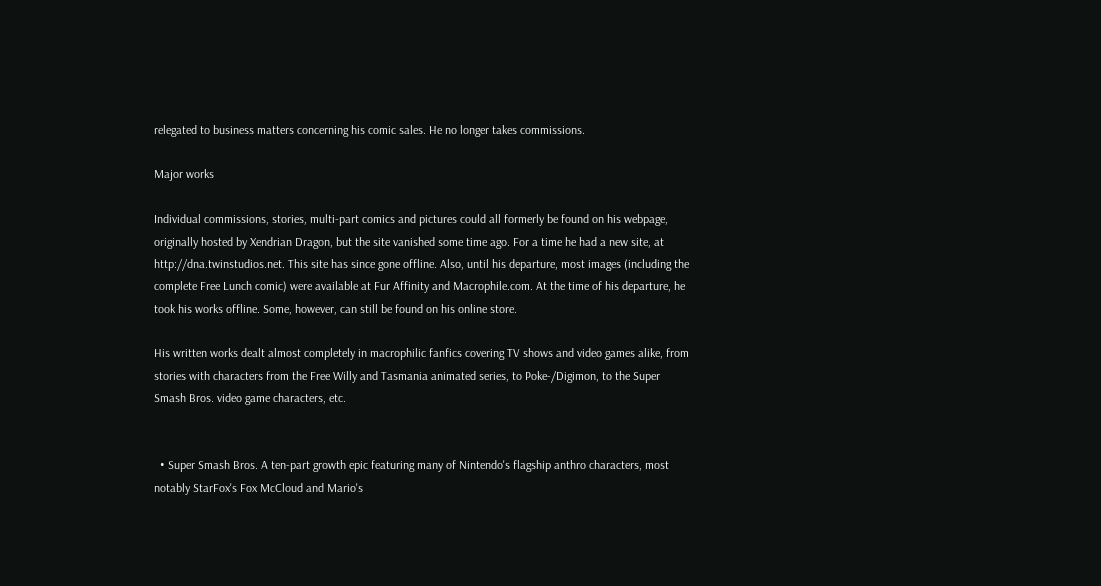relegated to business matters concerning his comic sales. He no longer takes commissions.

Major works

Individual commissions, stories, multi-part comics and pictures could all formerly be found on his webpage, originally hosted by Xendrian Dragon, but the site vanished some time ago. For a time he had a new site, at http://dna.twinstudios.net. This site has since gone offline. Also, until his departure, most images (including the complete Free Lunch comic) were available at Fur Affinity and Macrophile.com. At the time of his departure, he took his works offline. Some, however, can still be found on his online store.

His written works dealt almost completely in macrophilic fanfics covering TV shows and video games alike, from stories with characters from the Free Willy and Tasmania animated series, to Poke-/Digimon, to the Super Smash Bros. video game characters, etc.


  • Super Smash Bros. A ten-part growth epic featuring many of Nintendo's flagship anthro characters, most notably StarFox's Fox McCloud and Mario's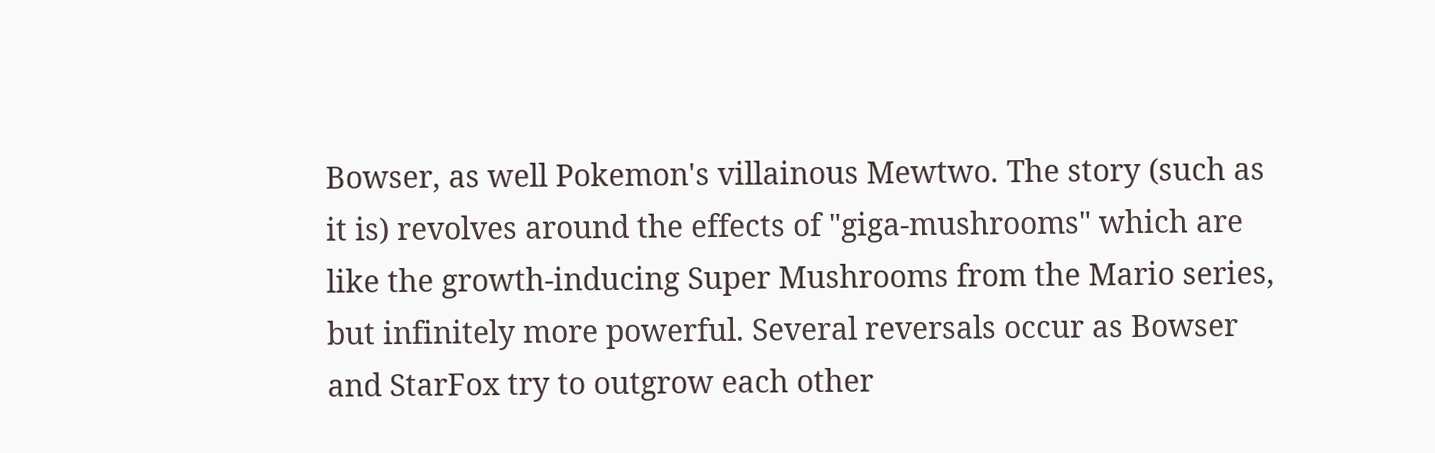Bowser, as well Pokemon's villainous Mewtwo. The story (such as it is) revolves around the effects of "giga-mushrooms" which are like the growth-inducing Super Mushrooms from the Mario series, but infinitely more powerful. Several reversals occur as Bowser and StarFox try to outgrow each other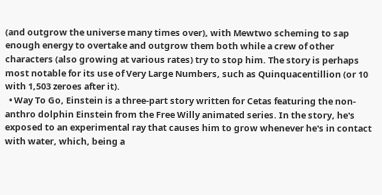(and outgrow the universe many times over), with Mewtwo scheming to sap enough energy to overtake and outgrow them both while a crew of other characters (also growing at various rates) try to stop him. The story is perhaps most notable for its use of Very Large Numbers, such as Quinquacentillion (or 10 with 1,503 zeroes after it).
  • Way To Go, Einstein is a three-part story written for Cetas featuring the non-anthro dolphin Einstein from the Free Willy animated series. In the story, he's exposed to an experimental ray that causes him to grow whenever he's in contact with water, which, being a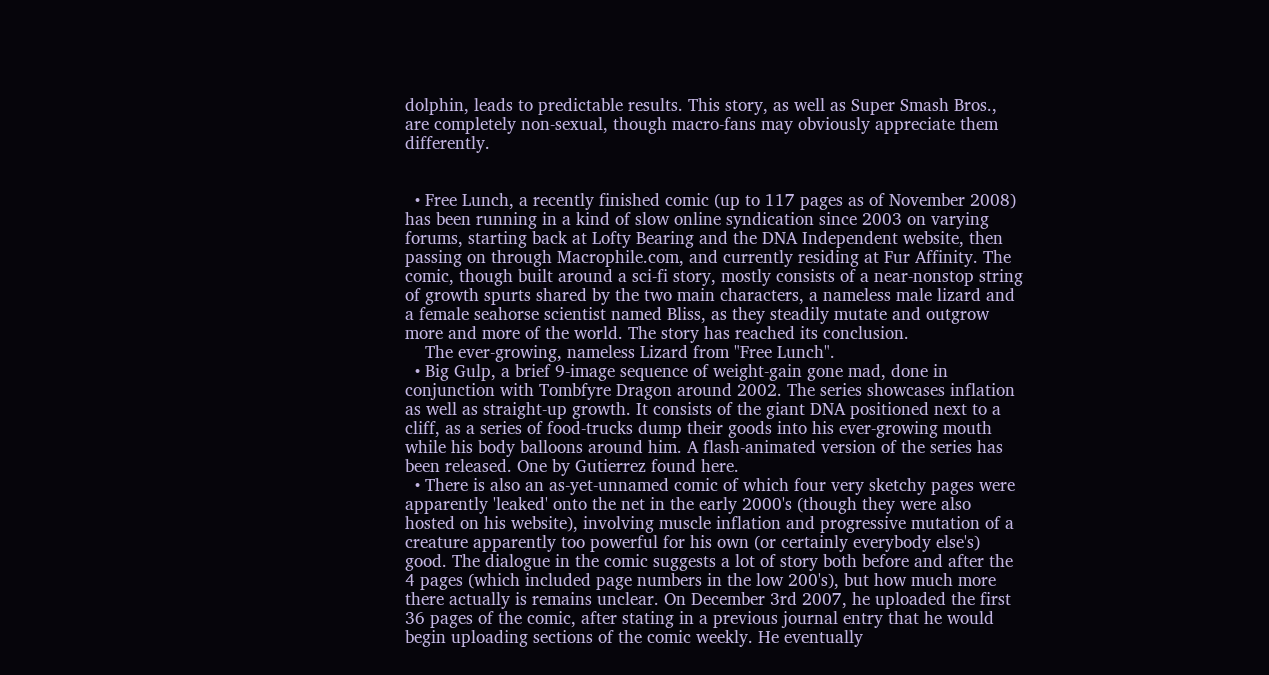dolphin, leads to predictable results. This story, as well as Super Smash Bros., are completely non-sexual, though macro-fans may obviously appreciate them differently.


  • Free Lunch, a recently finished comic (up to 117 pages as of November 2008) has been running in a kind of slow online syndication since 2003 on varying forums, starting back at Lofty Bearing and the DNA Independent website, then passing on through Macrophile.com, and currently residing at Fur Affinity. The comic, though built around a sci-fi story, mostly consists of a near-nonstop string of growth spurts shared by the two main characters, a nameless male lizard and a female seahorse scientist named Bliss, as they steadily mutate and outgrow more and more of the world. The story has reached its conclusion.
    The ever-growing, nameless Lizard from "Free Lunch".
  • Big Gulp, a brief 9-image sequence of weight-gain gone mad, done in conjunction with Tombfyre Dragon around 2002. The series showcases inflation as well as straight-up growth. It consists of the giant DNA positioned next to a cliff, as a series of food-trucks dump their goods into his ever-growing mouth while his body balloons around him. A flash-animated version of the series has been released. One by Gutierrez found here.
  • There is also an as-yet-unnamed comic of which four very sketchy pages were apparently 'leaked' onto the net in the early 2000's (though they were also hosted on his website), involving muscle inflation and progressive mutation of a creature apparently too powerful for his own (or certainly everybody else's) good. The dialogue in the comic suggests a lot of story both before and after the 4 pages (which included page numbers in the low 200's), but how much more there actually is remains unclear. On December 3rd 2007, he uploaded the first 36 pages of the comic, after stating in a previous journal entry that he would begin uploading sections of the comic weekly. He eventually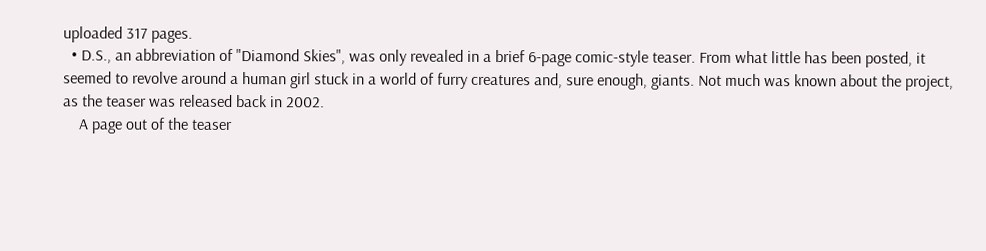uploaded 317 pages.
  • D.S., an abbreviation of "Diamond Skies", was only revealed in a brief 6-page comic-style teaser. From what little has been posted, it seemed to revolve around a human girl stuck in a world of furry creatures and, sure enough, giants. Not much was known about the project, as the teaser was released back in 2002.
    A page out of the teaser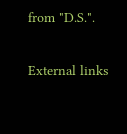from "D.S.".

External links